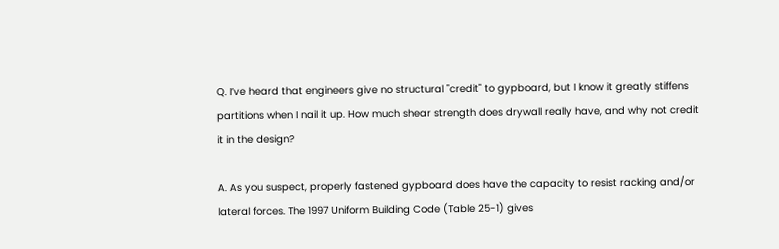Q. I’ve heard that engineers give no structural "credit" to gypboard, but I know it greatly stiffens partitions when I nail it up. How much shear strength does drywall really have, and why not credit it in the design?

A. As you suspect, properly fastened gypboard does have the capacity to resist racking and/or lateral forces. The 1997 Uniform Building Code (Table 25-1) gives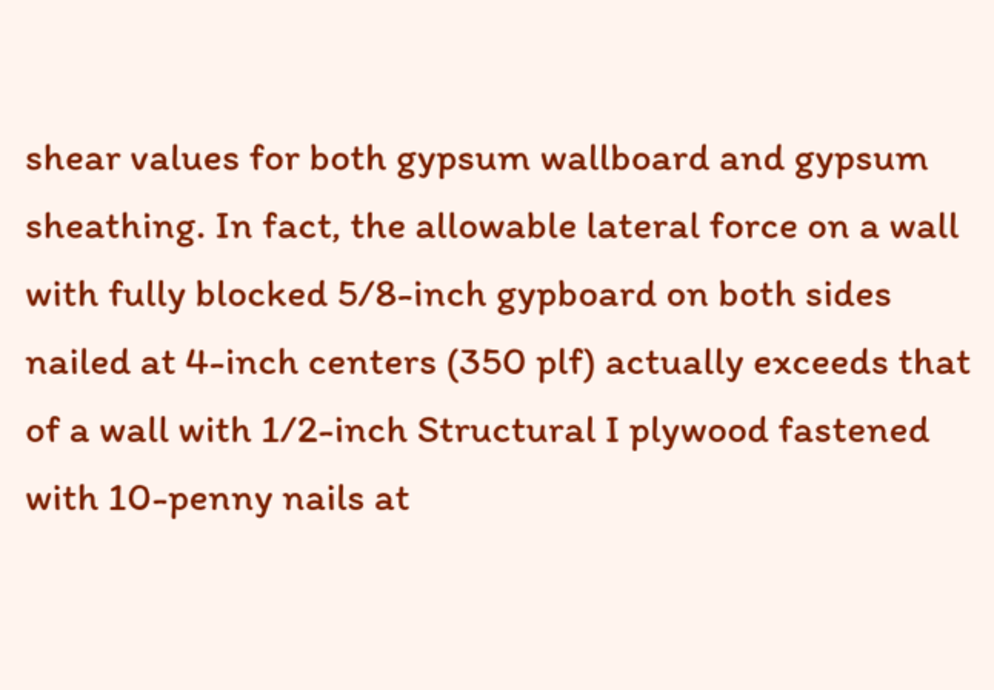shear values for both gypsum wallboard and gypsum sheathing. In fact, the allowable lateral force on a wall with fully blocked 5/8-inch gypboard on both sides nailed at 4-inch centers (350 plf) actually exceeds that of a wall with 1/2-inch Structural I plywood fastened with 10-penny nails at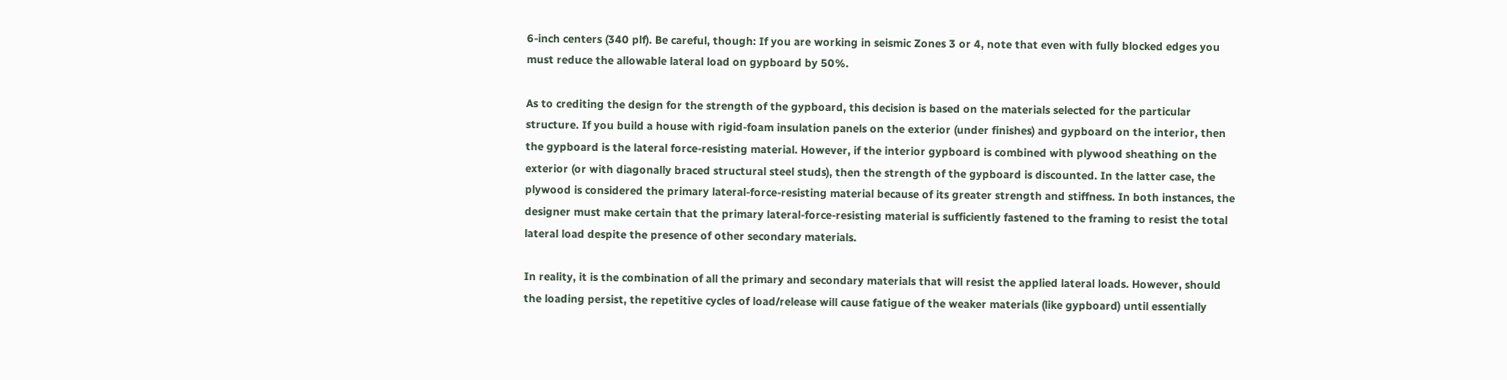6-inch centers (340 plf). Be careful, though: If you are working in seismic Zones 3 or 4, note that even with fully blocked edges you must reduce the allowable lateral load on gypboard by 50%.

As to crediting the design for the strength of the gypboard, this decision is based on the materials selected for the particular structure. If you build a house with rigid-foam insulation panels on the exterior (under finishes) and gypboard on the interior, then the gypboard is the lateral force-resisting material. However, if the interior gypboard is combined with plywood sheathing on the exterior (or with diagonally braced structural steel studs), then the strength of the gypboard is discounted. In the latter case, the plywood is considered the primary lateral-force-resisting material because of its greater strength and stiffness. In both instances, the designer must make certain that the primary lateral-force-resisting material is sufficiently fastened to the framing to resist the total lateral load despite the presence of other secondary materials.

In reality, it is the combination of all the primary and secondary materials that will resist the applied lateral loads. However, should the loading persist, the repetitive cycles of load/release will cause fatigue of the weaker materials (like gypboard) until essentially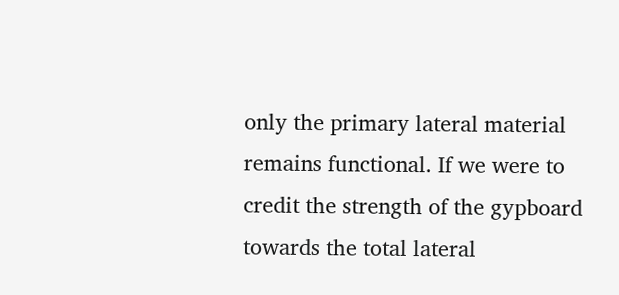only the primary lateral material remains functional. If we were to credit the strength of the gypboard towards the total lateral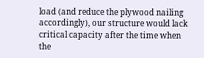load (and reduce the plywood nailing accordingly), our structure would lack critical capacity after the time when the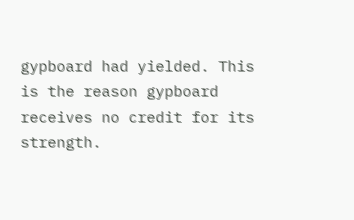gypboard had yielded. This is the reason gypboard receives no credit for its strength.